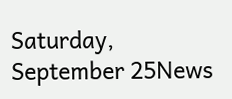Saturday, September 25News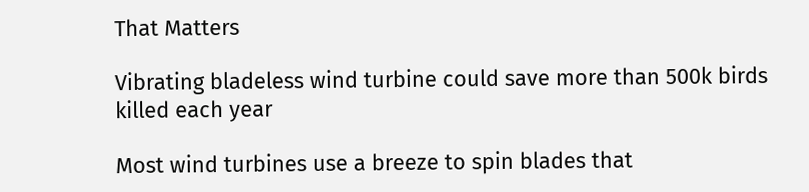That Matters

Vibrating bladeless wind turbine could save more than 500k birds killed each year

Most wind turbines use a breeze to spin blades that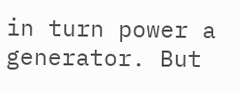in turn power a generator. But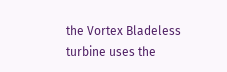the Vortex Bladeless turbine uses the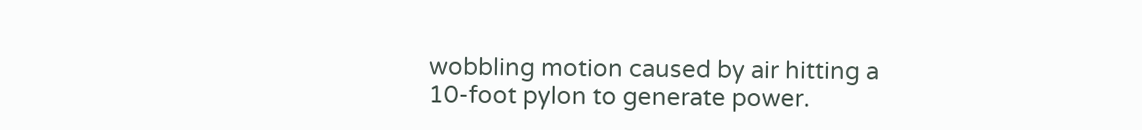wobbling motion caused by air hitting a 10-foot pylon to generate power.